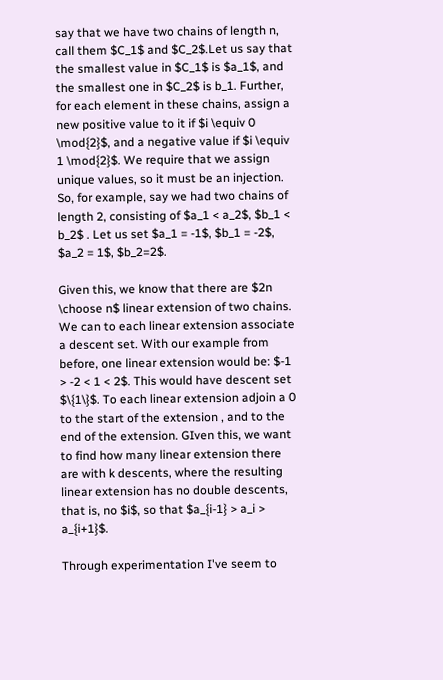say that we have two chains of length n, call them $C_1$ and $C_2$.Let us say that the smallest value in $C_1$ is $a_1$, and the smallest one in $C_2$ is b_1. Further, for each element in these chains, assign a new positive value to it if $i \equiv 0 \mod{2}$, and a negative value if $i \equiv 1 \mod{2}$. We require that we assign unique values, so it must be an injection. So, for example, say we had two chains of length 2, consisting of $a_1 < a_2$, $b_1 < b_2$ . Let us set $a_1 = -1$, $b_1 = -2$, $a_2 = 1$, $b_2=2$.

Given this, we know that there are $2n \choose n$ linear extension of two chains. We can to each linear extension associate a descent set. With our example from before, one linear extension would be: $-1 > -2 < 1 < 2$. This would have descent set $\{1\}$. To each linear extension adjoin a 0 to the start of the extension , and to the end of the extension. GIven this, we want to find how many linear extension there are with k descents, where the resulting linear extension has no double descents, that is, no $i$, so that $a_{i-1} > a_i > a_{i+1}$.

Through experimentation I've seem to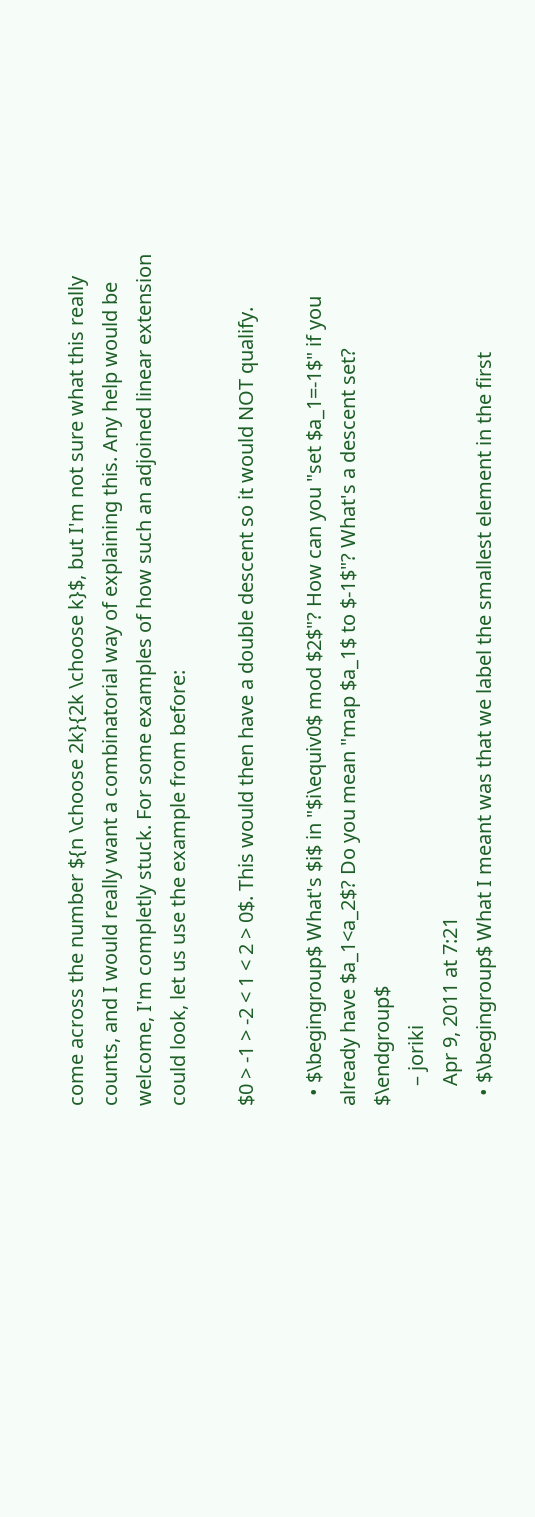come across the number ${n \choose 2k}{2k \choose k}$, but I'm not sure what this really counts, and I would really want a combinatorial way of explaining this. Any help would be welcome, I'm completly stuck. For some examples of how such an adjoined linear extension could look, let us use the example from before:

$0 > -1 > -2 < 1 < 2 > 0$. This would then have a double descent so it would NOT qualify.

  • $\begingroup$ What's $i$ in "$i\equiv0$ mod $2$"? How can you "set $a_1=-1$" if you already have $a_1<a_2$? Do you mean "map $a_1$ to $-1$"? What's a descent set? $\endgroup$
    – joriki
    Apr 9, 2011 at 7:21
  • $\begingroup$ What I meant was that we label the smallest element in the first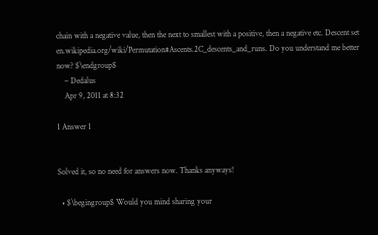chain with a negative value, then the next to smallest with a positive, then a negative etc. Descent set en.wikipedia.org/wiki/Permutation#Ascents.2C_descents_and_runs. Do you understand me better now? $\endgroup$
    – Dedalus
    Apr 9, 2011 at 8:32

1 Answer 1


Solved it, so no need for answers now. Thanks anyways!

  • $\begingroup$ Would you mind sharing your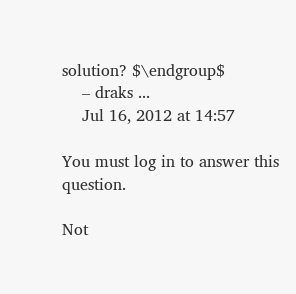solution? $\endgroup$
    – draks ...
    Jul 16, 2012 at 14:57

You must log in to answer this question.

Not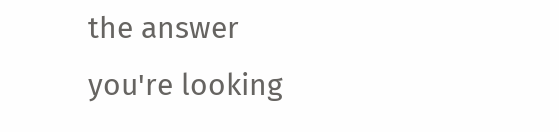the answer you're looking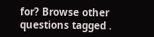for? Browse other questions tagged .